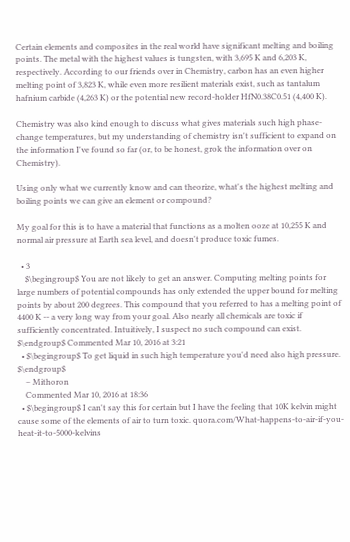Certain elements and composites in the real world have significant melting and boiling points. The metal with the highest values is tungsten, with 3,695 K and 6,203 K, respectively. According to our friends over in Chemistry, carbon has an even higher melting point of 3,823 K, while even more resilient materials exist, such as tantalum hafnium carbide (4,263 K) or the potential new record-holder HfN0.38C0.51 (4,400 K).

Chemistry was also kind enough to discuss what gives materials such high phase-change temperatures, but my understanding of chemistry isn't sufficient to expand on the information I've found so far (or, to be honest, grok the information over on Chemistry).

Using only what we currently know and can theorize, what's the highest melting and boiling points we can give an element or compound?

My goal for this is to have a material that functions as a molten ooze at 10,255 K and normal air pressure at Earth sea level, and doesn't produce toxic fumes.

  • 3
    $\begingroup$ You are not likely to get an answer. Computing melting points for large numbers of potential compounds has only extended the upper bound for melting points by about 200 degrees. This compound that you referred to has a melting point of 4400 K -- a very long way from your goal. Also nearly all chemicals are toxic if sufficiently concentrated. Intuitively, I suspect no such compound can exist. $\endgroup$ Commented Mar 10, 2016 at 3:21
  • $\begingroup$ To get liquid in such high temperature you'd need also high pressure. $\endgroup$
    – Mithoron
    Commented Mar 10, 2016 at 18:36
  • $\begingroup$ I can't say this for certain but I have the feeling that 10K kelvin might cause some of the elements of air to turn toxic. quora.com/What-happens-to-air-if-you-heat-it-to-5000-kelvins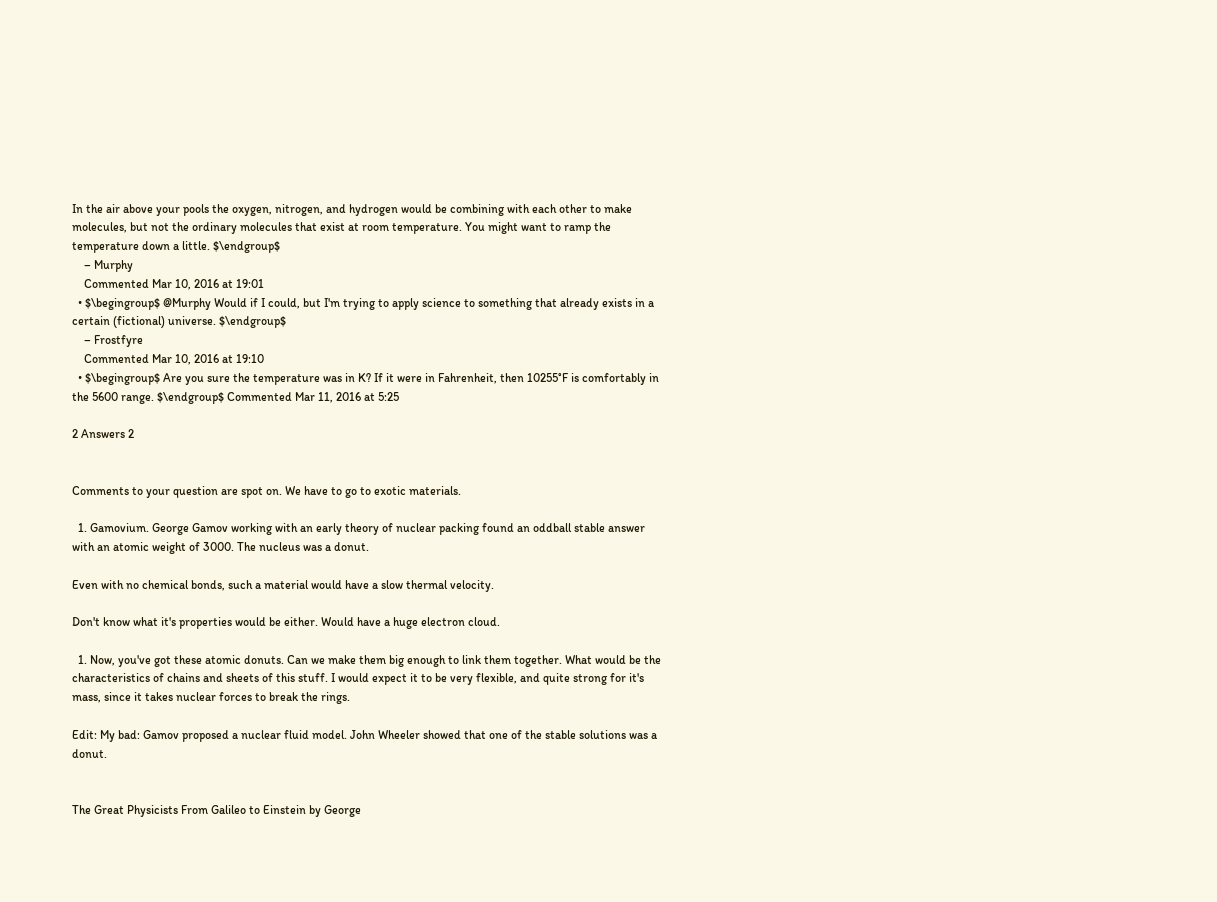In the air above your pools the oxygen, nitrogen, and hydrogen would be combining with each other to make molecules, but not the ordinary molecules that exist at room temperature. You might want to ramp the temperature down a little. $\endgroup$
    – Murphy
    Commented Mar 10, 2016 at 19:01
  • $\begingroup$ @Murphy Would if I could, but I'm trying to apply science to something that already exists in a certain (fictional) universe. $\endgroup$
    – Frostfyre
    Commented Mar 10, 2016 at 19:10
  • $\begingroup$ Are you sure the temperature was in K? If it were in Fahrenheit, then 10255°F is comfortably in the 5600 range. $\endgroup$ Commented Mar 11, 2016 at 5:25

2 Answers 2


Comments to your question are spot on. We have to go to exotic materials.

  1. Gamovium. George Gamov working with an early theory of nuclear packing found an oddball stable answer with an atomic weight of 3000. The nucleus was a donut.

Even with no chemical bonds, such a material would have a slow thermal velocity.

Don't know what it's properties would be either. Would have a huge electron cloud.

  1. Now, you've got these atomic donuts. Can we make them big enough to link them together. What would be the characteristics of chains and sheets of this stuff. I would expect it to be very flexible, and quite strong for it's mass, since it takes nuclear forces to break the rings.

Edit: My bad: Gamov proposed a nuclear fluid model. John Wheeler showed that one of the stable solutions was a donut.


The Great Physicists From Galileo to Einstein by George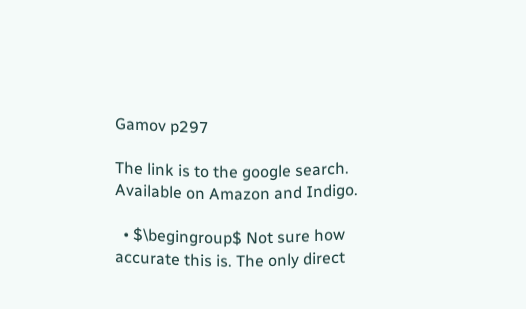Gamov p297

The link is to the google search. Available on Amazon and Indigo.

  • $\begingroup$ Not sure how accurate this is. The only direct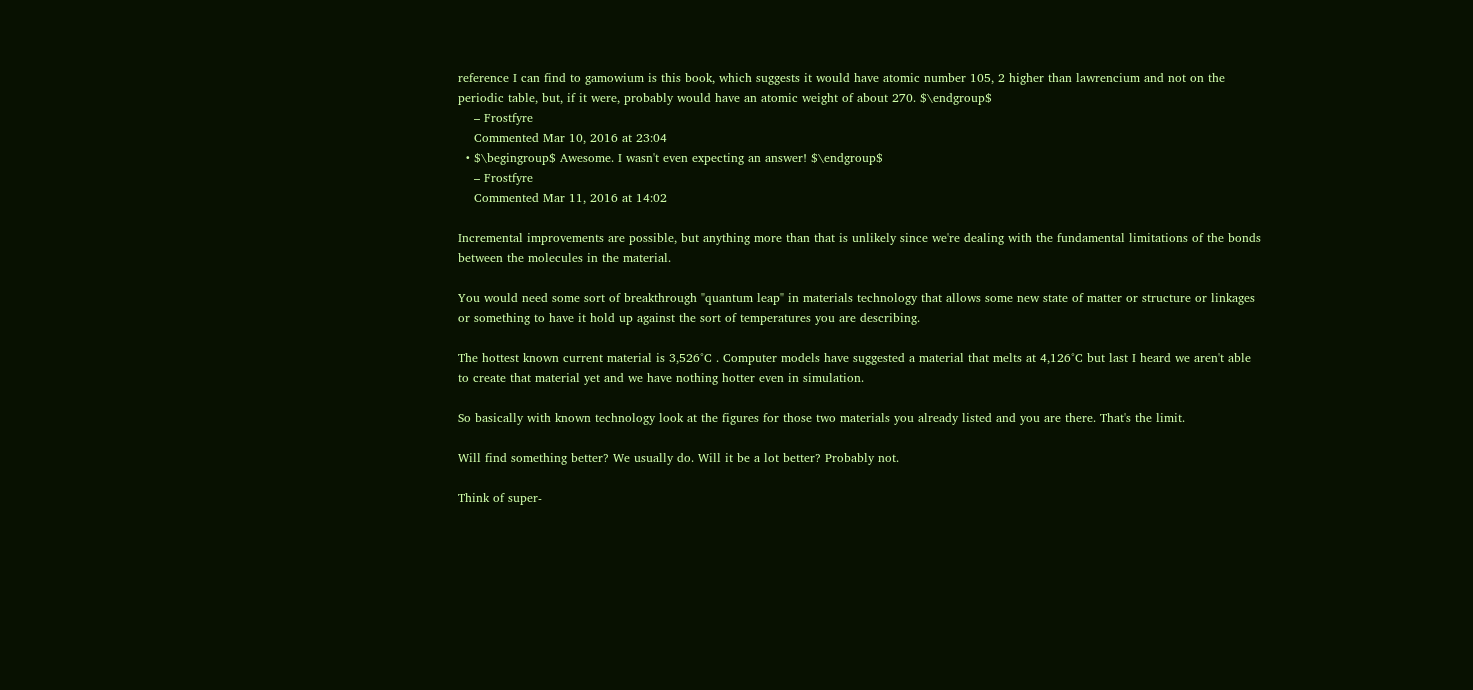reference I can find to gamowium is this book, which suggests it would have atomic number 105, 2 higher than lawrencium and not on the periodic table, but, if it were, probably would have an atomic weight of about 270. $\endgroup$
    – Frostfyre
    Commented Mar 10, 2016 at 23:04
  • $\begingroup$ Awesome. I wasn't even expecting an answer! $\endgroup$
    – Frostfyre
    Commented Mar 11, 2016 at 14:02

Incremental improvements are possible, but anything more than that is unlikely since we're dealing with the fundamental limitations of the bonds between the molecules in the material.

You would need some sort of breakthrough "quantum leap" in materials technology that allows some new state of matter or structure or linkages or something to have it hold up against the sort of temperatures you are describing.

The hottest known current material is 3,526°C . Computer models have suggested a material that melts at 4,126°C but last I heard we aren't able to create that material yet and we have nothing hotter even in simulation.

So basically with known technology look at the figures for those two materials you already listed and you are there. That's the limit.

Will find something better? We usually do. Will it be a lot better? Probably not.

Think of super-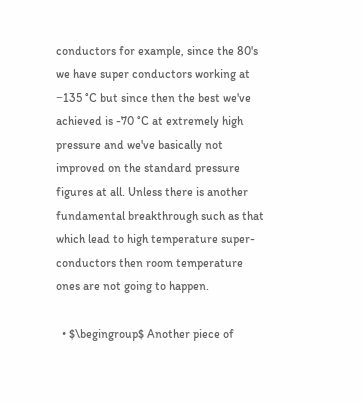conductors for example, since the 80's we have super conductors working at −135 °C but since then the best we've achieved is -70 °C at extremely high pressure and we've basically not improved on the standard pressure figures at all. Unless there is another fundamental breakthrough such as that which lead to high temperature super-conductors then room temperature ones are not going to happen.

  • $\begingroup$ Another piece of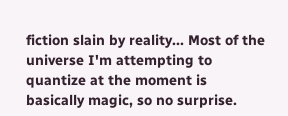fiction slain by reality... Most of the universe I'm attempting to quantize at the moment is basically magic, so no surprise.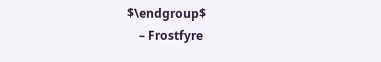$\endgroup$
    – Frostfyre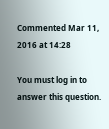Commented Mar 11, 2016 at 14:28

You must log in to answer this question.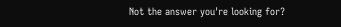Not the answer you're looking for?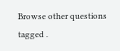Browse other questions tagged .